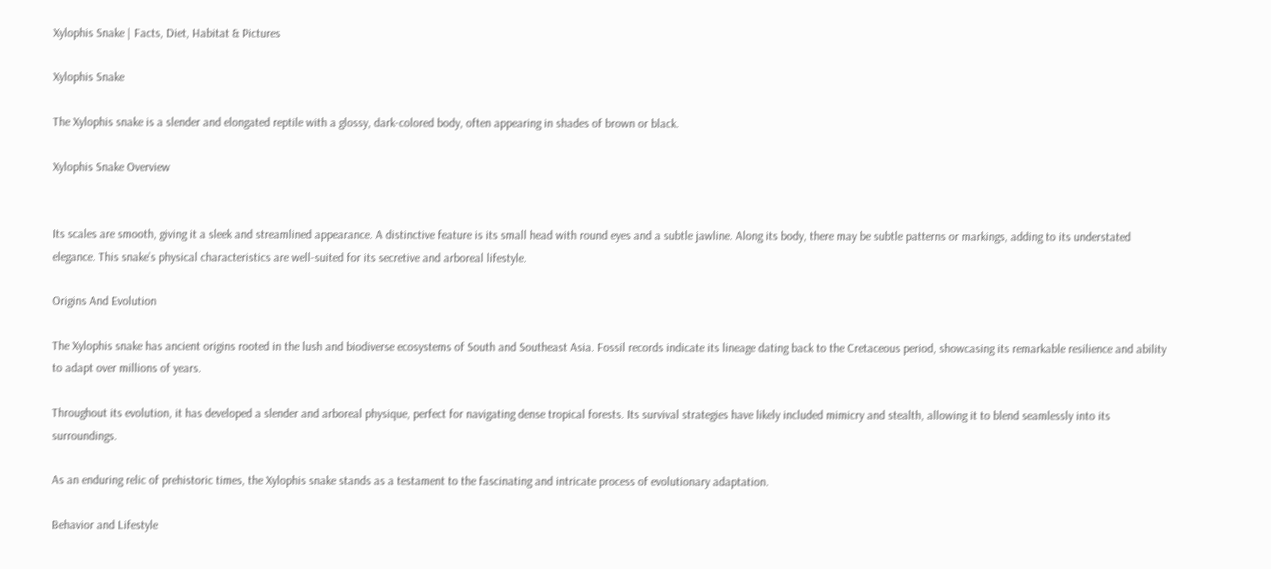Xylophis Snake | Facts, Diet, Habitat & Pictures

Xylophis Snake

The Xylophis snake is a slender and elongated reptile with a glossy, dark-colored body, often appearing in shades of brown or black.

Xylophis Snake Overview


Its scales are smooth, giving it a sleek and streamlined appearance. A distinctive feature is its small head with round eyes and a subtle jawline. Along its body, there may be subtle patterns or markings, adding to its understated elegance. This snake’s physical characteristics are well-suited for its secretive and arboreal lifestyle.

Origins And Evolution

The Xylophis snake has ancient origins rooted in the lush and biodiverse ecosystems of South and Southeast Asia. Fossil records indicate its lineage dating back to the Cretaceous period, showcasing its remarkable resilience and ability to adapt over millions of years.

Throughout its evolution, it has developed a slender and arboreal physique, perfect for navigating dense tropical forests. Its survival strategies have likely included mimicry and stealth, allowing it to blend seamlessly into its surroundings.

As an enduring relic of prehistoric times, the Xylophis snake stands as a testament to the fascinating and intricate process of evolutionary adaptation.

Behavior and Lifestyle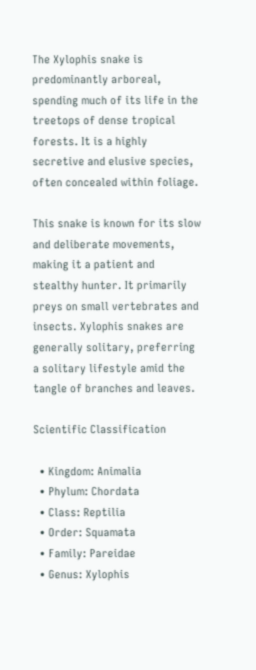The Xylophis snake is predominantly arboreal, spending much of its life in the treetops of dense tropical forests. It is a highly secretive and elusive species, often concealed within foliage.

This snake is known for its slow and deliberate movements, making it a patient and stealthy hunter. It primarily preys on small vertebrates and insects. Xylophis snakes are generally solitary, preferring a solitary lifestyle amid the tangle of branches and leaves.

Scientific Classification

  • Kingdom: Animalia
  • Phylum: Chordata
  • Class: Reptilia
  • Order: Squamata
  • Family: Pareidae
  • Genus: Xylophis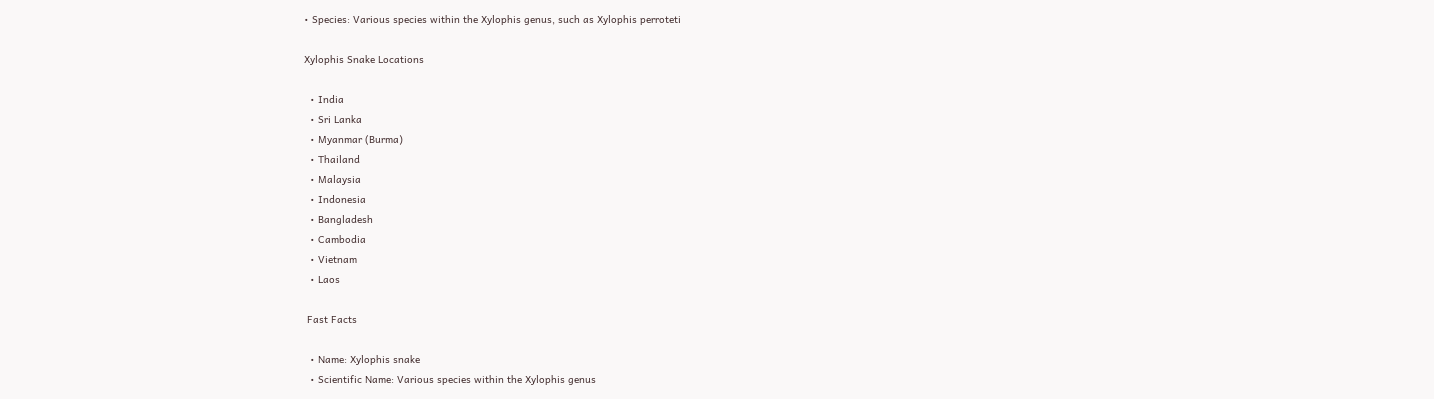• Species: Various species within the Xylophis genus, such as Xylophis perroteti

Xylophis Snake Locations

  • India
  • Sri Lanka
  • Myanmar (Burma)
  • Thailand
  • Malaysia
  • Indonesia
  • Bangladesh
  • Cambodia
  • Vietnam
  • Laos

 Fast Facts

  • Name: Xylophis snake
  • Scientific Name: Various species within the Xylophis genus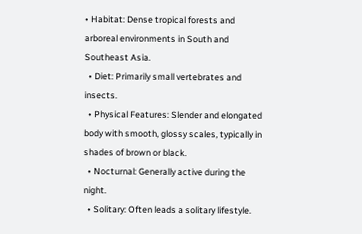• Habitat: Dense tropical forests and arboreal environments in South and Southeast Asia.
  • Diet: Primarily small vertebrates and insects.
  • Physical Features: Slender and elongated body with smooth, glossy scales, typically in shades of brown or black.
  • Nocturnal: Generally active during the night.
  • Solitary: Often leads a solitary lifestyle.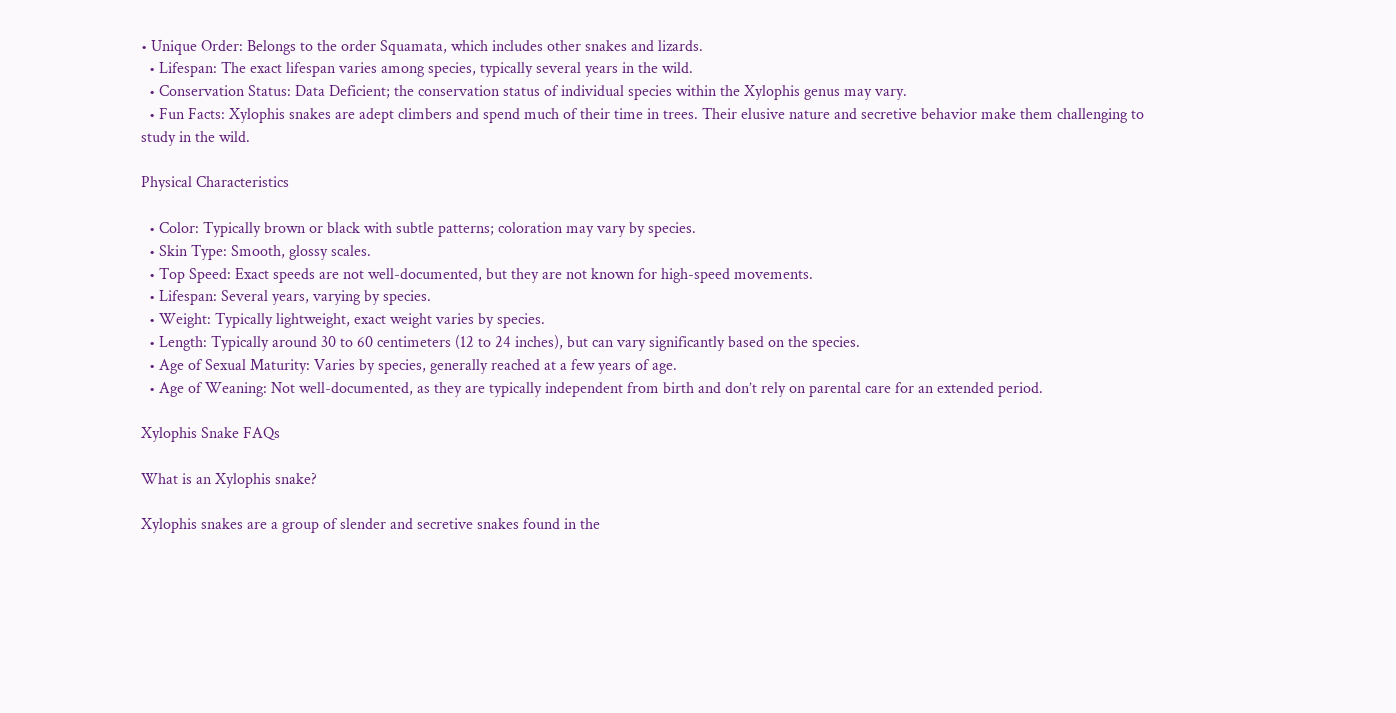• Unique Order: Belongs to the order Squamata, which includes other snakes and lizards.
  • Lifespan: The exact lifespan varies among species, typically several years in the wild.
  • Conservation Status: Data Deficient; the conservation status of individual species within the Xylophis genus may vary.
  • Fun Facts: Xylophis snakes are adept climbers and spend much of their time in trees. Their elusive nature and secretive behavior make them challenging to study in the wild.

Physical Characteristics

  • Color: Typically brown or black with subtle patterns; coloration may vary by species.
  • Skin Type: Smooth, glossy scales.
  • Top Speed: Exact speeds are not well-documented, but they are not known for high-speed movements.
  • Lifespan: Several years, varying by species.
  • Weight: Typically lightweight, exact weight varies by species.
  • Length: Typically around 30 to 60 centimeters (12 to 24 inches), but can vary significantly based on the species.
  • Age of Sexual Maturity: Varies by species, generally reached at a few years of age.
  • Age of Weaning: Not well-documented, as they are typically independent from birth and don’t rely on parental care for an extended period.

Xylophis Snake FAQs

What is an Xylophis snake?

Xylophis snakes are a group of slender and secretive snakes found in the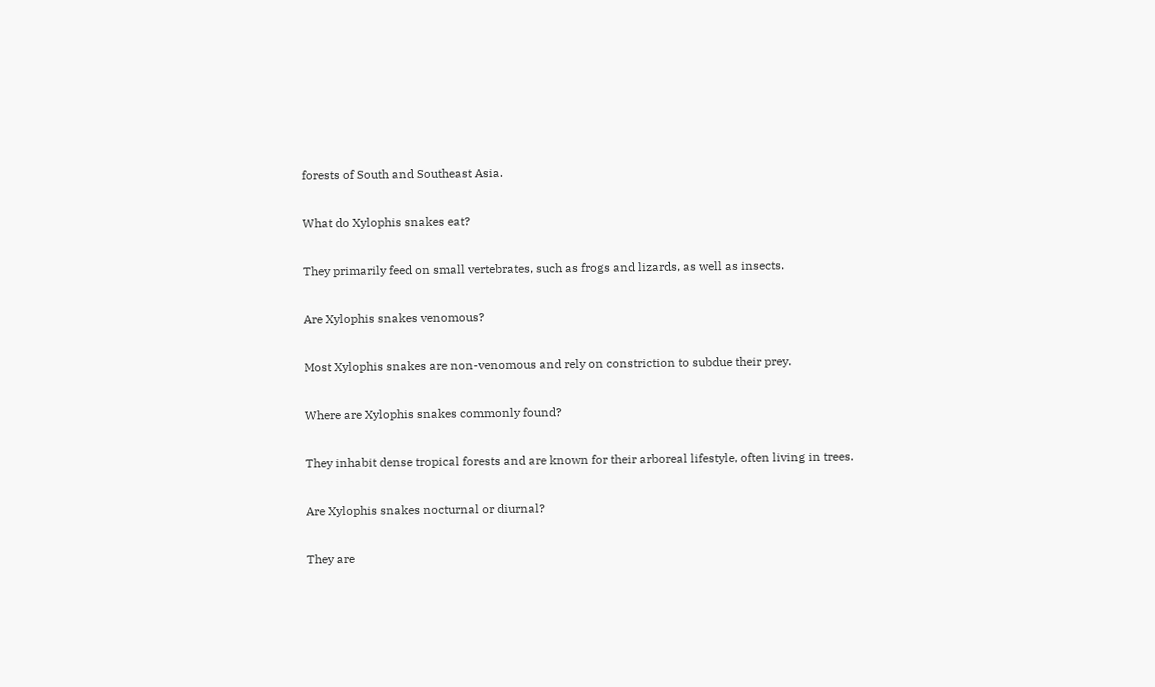forests of South and Southeast Asia.

What do Xylophis snakes eat?

They primarily feed on small vertebrates, such as frogs and lizards, as well as insects.

Are Xylophis snakes venomous?

Most Xylophis snakes are non-venomous and rely on constriction to subdue their prey.

Where are Xylophis snakes commonly found?

They inhabit dense tropical forests and are known for their arboreal lifestyle, often living in trees.

Are Xylophis snakes nocturnal or diurnal?

They are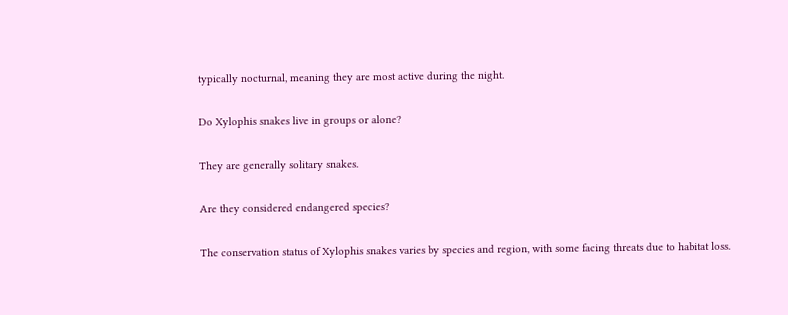typically nocturnal, meaning they are most active during the night.

Do Xylophis snakes live in groups or alone?

They are generally solitary snakes.

Are they considered endangered species?

The conservation status of Xylophis snakes varies by species and region, with some facing threats due to habitat loss.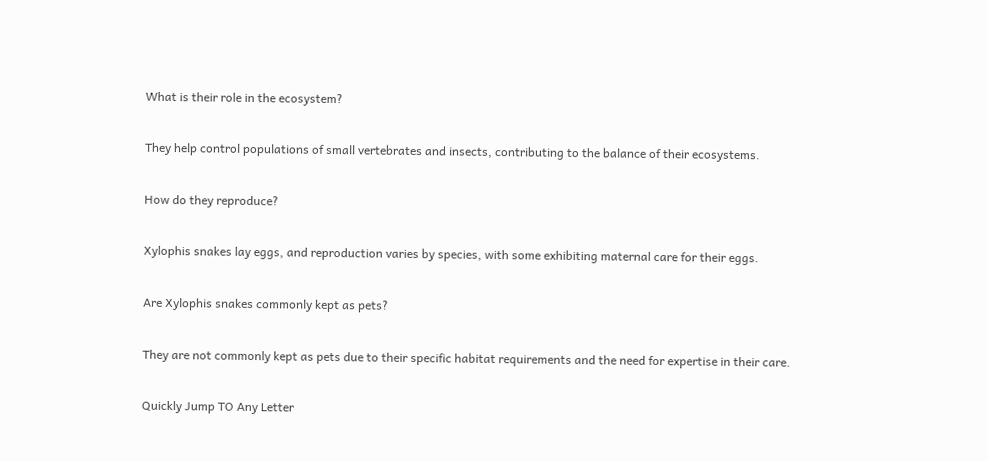What is their role in the ecosystem?

They help control populations of small vertebrates and insects, contributing to the balance of their ecosystems.

How do they reproduce?

Xylophis snakes lay eggs, and reproduction varies by species, with some exhibiting maternal care for their eggs.

Are Xylophis snakes commonly kept as pets?

They are not commonly kept as pets due to their specific habitat requirements and the need for expertise in their care.

Quickly Jump TO Any Letter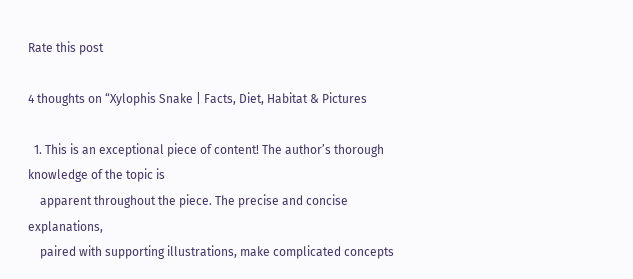Rate this post

4 thoughts on “Xylophis Snake | Facts, Diet, Habitat & Pictures

  1. This is an exceptional piece of content! The author’s thorough knowledge of the topic is
    apparent throughout the piece. The precise and concise explanations,
    paired with supporting illustrations, make complicated concepts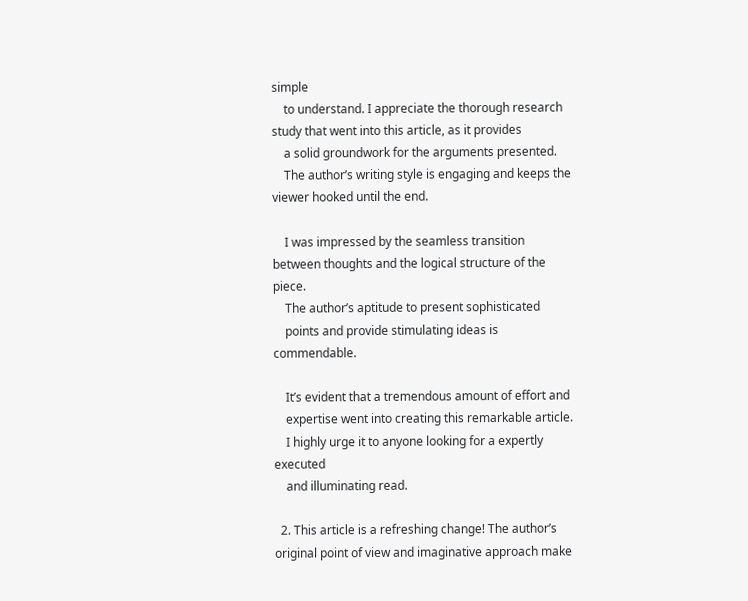simple
    to understand. I appreciate the thorough research study that went into this article, as it provides
    a solid groundwork for the arguments presented.
    The author’s writing style is engaging and keeps the viewer hooked until the end.

    I was impressed by the seamless transition between thoughts and the logical structure of the piece.
    The author’s aptitude to present sophisticated
    points and provide stimulating ideas is commendable.

    It’s evident that a tremendous amount of effort and
    expertise went into creating this remarkable article.
    I highly urge it to anyone looking for a expertly executed
    and illuminating read.

  2. This article is a refreshing change! The author’s original point of view and imaginative approach make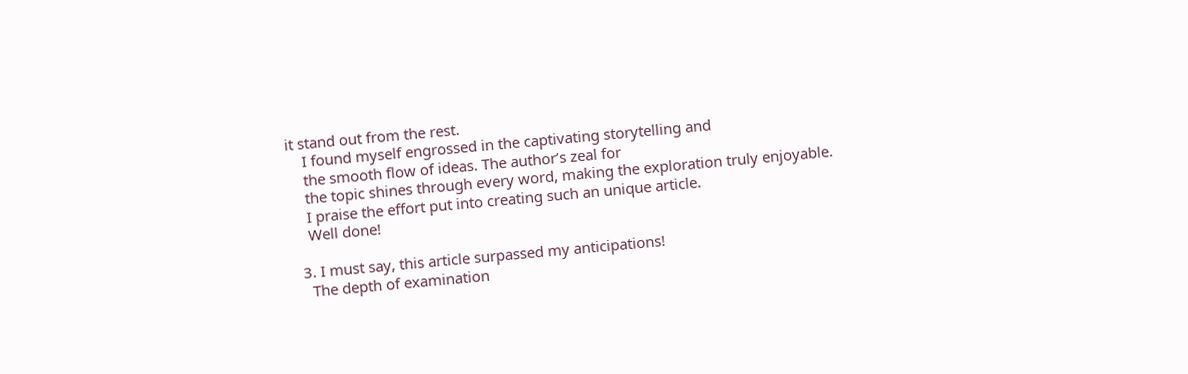it stand out from the rest.
    I found myself engrossed in the captivating storytelling and
    the smooth flow of ideas. The author’s zeal for
    the topic shines through every word, making the exploration truly enjoyable.
    I praise the effort put into creating such an unique article.
    Well done!

  3. I must say, this article surpassed my anticipations!
    The depth of examination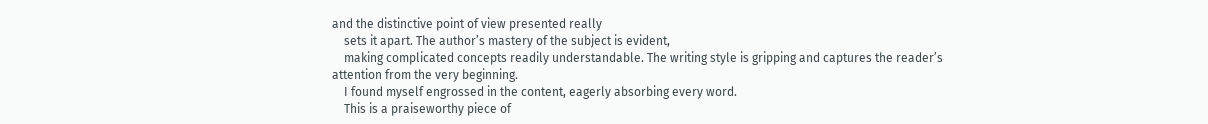and the distinctive point of view presented really
    sets it apart. The author’s mastery of the subject is evident,
    making complicated concepts readily understandable. The writing style is gripping and captures the reader’s attention from the very beginning.
    I found myself engrossed in the content, eagerly absorbing every word.
    This is a praiseworthy piece of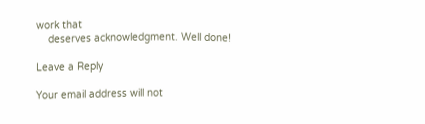work that
    deserves acknowledgment. Well done!

Leave a Reply

Your email address will not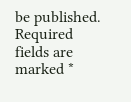be published. Required fields are marked *